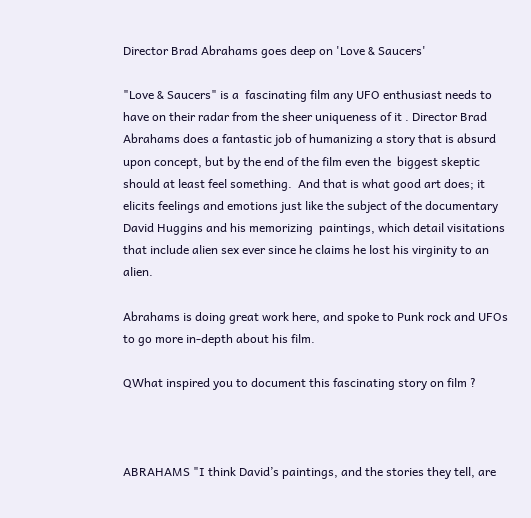Director Brad Abrahams goes deep on 'Love & Saucers'

"Love & Saucers" is a  fascinating film any UFO enthusiast needs to have on their radar from the sheer uniqueness of it . Director Brad Abrahams does a fantastic job of humanizing a story that is absurd upon concept, but by the end of the film even the  biggest skeptic should at least feel something.  And that is what good art does; it elicits feelings and emotions just like the subject of the documentary David Huggins and his memorizing  paintings, which detail visitations that include alien sex ever since he claims he lost his virginity to an alien.

Abrahams is doing great work here, and spoke to Punk rock and UFOs to go more in-depth about his film.

QWhat inspired you to document this fascinating story on film ?



ABRAHAMS "I think David’s paintings, and the stories they tell, are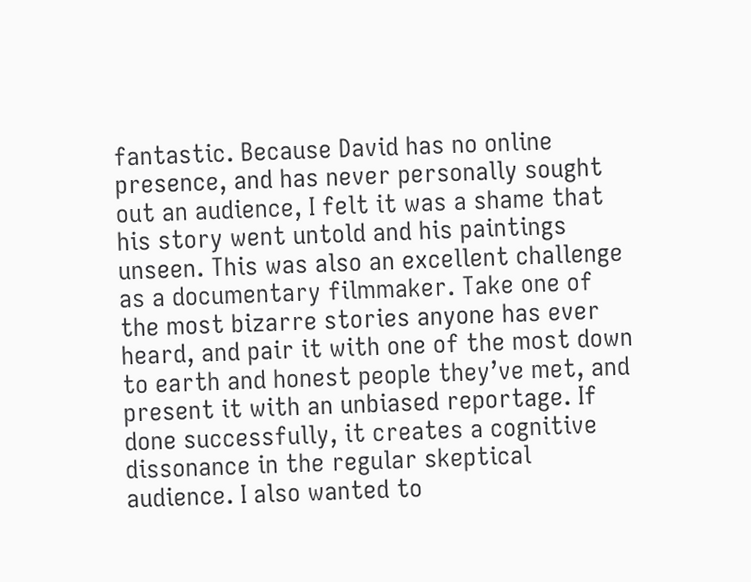fantastic. Because David has no online presence, and has never personally sought out an audience, I felt it was a shame that his story went untold and his paintings unseen. This was also an excellent challenge as a documentary filmmaker. Take one of the most bizarre stories anyone has ever heard, and pair it with one of the most down to earth and honest people they’ve met, and present it with an unbiased reportage. If done successfully, it creates a cognitive dissonance in the regular skeptical audience. I also wanted to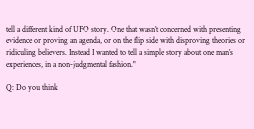tell a different kind of UFO story. One that wasn’t concerned with presenting evidence or proving an agenda, or on the flip side with disproving theories or ridiculing believers. Instead I wanted to tell a simple story about one man’s experiences, in a non-judgmental fashion."

Q: Do you think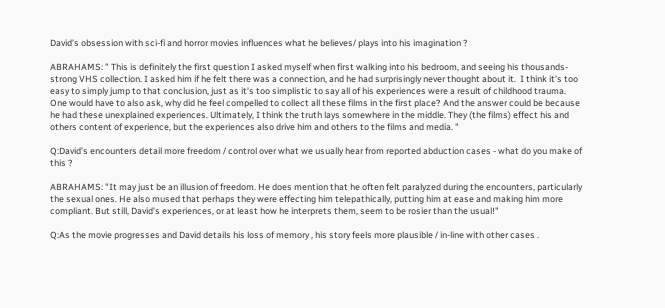David’s obsession with sci-fi and horror movies influences what he believes/ plays into his imagination ?

ABRAHAMS: " This is definitely the first question I asked myself when first walking into his bedroom, and seeing his thousands-strong VHS collection. I asked him if he felt there was a connection, and he had surprisingly never thought about it.  I think it’s too easy to simply jump to that conclusion, just as it’s too simplistic to say all of his experiences were a result of childhood trauma. One would have to also ask, why did he feel compelled to collect all these films in the first place? And the answer could be because he had these unexplained experiences. Ultimately, I think the truth lays somewhere in the middle. They (the films) effect his and others content of experience, but the experiences also drive him and others to the films and media. "

Q:David’s encounters detail more freedom / control over what we usually hear from reported abduction cases - what do you make of this ?

ABRAHAMS: "It may just be an illusion of freedom. He does mention that he often felt paralyzed during the encounters, particularly the sexual ones. He also mused that perhaps they were effecting him telepathically, putting him at ease and making him more compliant. But still, David’s experiences, or at least how he interprets them, seem to be rosier than the usual!"

Q:As the movie progresses and David details his loss of memory , his story feels more plausible / in-line with other cases .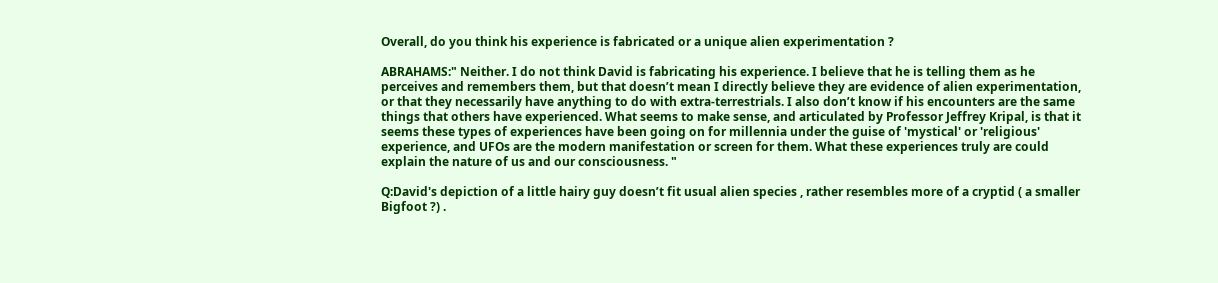Overall, do you think his experience is fabricated or a unique alien experimentation ?

ABRAHAMS:" Neither. I do not think David is fabricating his experience. I believe that he is telling them as he perceives and remembers them, but that doesn’t mean I directly believe they are evidence of alien experimentation, or that they necessarily have anything to do with extra-terrestrials. I also don’t know if his encounters are the same things that others have experienced. What seems to make sense, and articulated by Professor Jeffrey Kripal, is that it seems these types of experiences have been going on for millennia under the guise of 'mystical' or 'religious' experience, and UFOs are the modern manifestation or screen for them. What these experiences truly are could explain the nature of us and our consciousness. "

Q:David's depiction of a little hairy guy doesn’t fit usual alien species , rather resembles more of a cryptid ( a smaller Bigfoot ?) .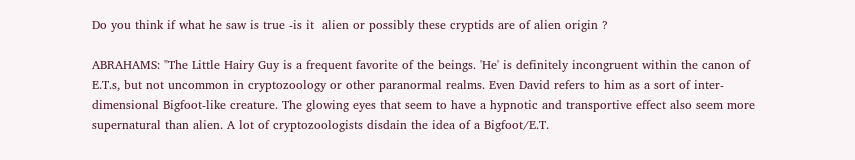Do you think if what he saw is true -is it  alien or possibly these cryptids are of alien origin ?

ABRAHAMS: "The Little Hairy Guy is a frequent favorite of the beings. 'He' is definitely incongruent within the canon of E.T.s, but not uncommon in cryptozoology or other paranormal realms. Even David refers to him as a sort of inter-dimensional Bigfoot-like creature. The glowing eyes that seem to have a hypnotic and transportive effect also seem more supernatural than alien. A lot of cryptozoologists disdain the idea of a Bigfoot/E.T.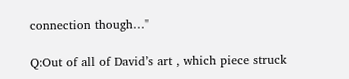connection though…"

Q:Out of all of David’s art , which piece struck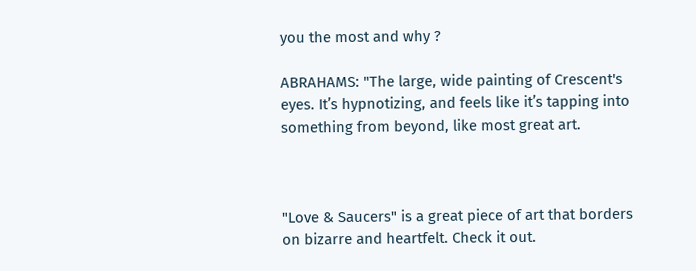you the most and why ?

ABRAHAMS: "The large, wide painting of Crescent's eyes. It’s hypnotizing, and feels like it’s tapping into something from beyond, like most great art.



"Love & Saucers" is a great piece of art that borders on bizarre and heartfelt. Check it out.